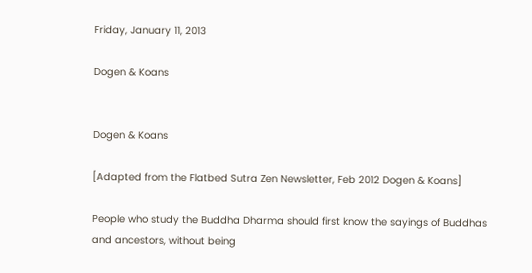Friday, January 11, 2013

Dogen & Koans


Dogen & Koans

[Adapted from the Flatbed Sutra Zen Newsletter, Feb 2012 Dogen & Koans]

People who study the Buddha Dharma should first know the sayings of Buddhas and ancestors, without being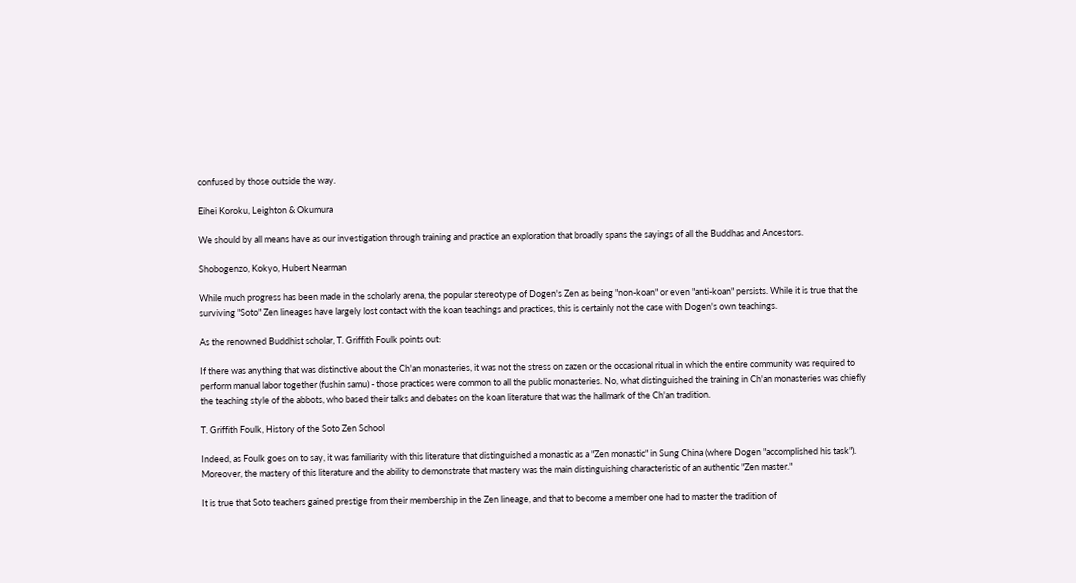confused by those outside the way.

Eihei Koroku, Leighton & Okumura

We should by all means have as our investigation through training and practice an exploration that broadly spans the sayings of all the Buddhas and Ancestors.

Shobogenzo, Kokyo, Hubert Nearman

While much progress has been made in the scholarly arena, the popular stereotype of Dogen's Zen as being "non-koan" or even "anti-koan" persists. While it is true that the surviving "Soto" Zen lineages have largely lost contact with the koan teachings and practices, this is certainly not the case with Dogen's own teachings.

As the renowned Buddhist scholar, T. Griffith Foulk points out:

If there was anything that was distinctive about the Ch'an monasteries, it was not the stress on zazen or the occasional ritual in which the entire community was required to perform manual labor together (fushin samu) - those practices were common to all the public monasteries. No, what distinguished the training in Ch'an monasteries was chiefly the teaching style of the abbots, who based their talks and debates on the koan literature that was the hallmark of the Ch'an tradition.

T. Griffith Foulk, History of the Soto Zen School

Indeed, as Foulk goes on to say, it was familiarity with this literature that distinguished a monastic as a "Zen monastic" in Sung China (where Dogen "accomplished his task"). Moreover, the mastery of this literature and the ability to demonstrate that mastery was the main distinguishing characteristic of an authentic "Zen master."

It is true that Soto teachers gained prestige from their membership in the Zen lineage, and that to become a member one had to master the tradition of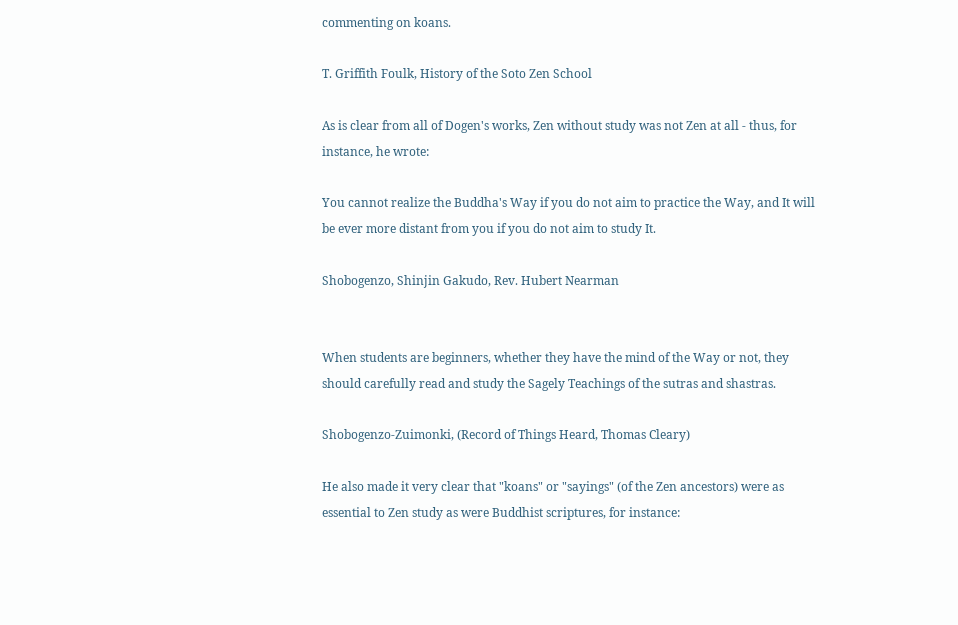commenting on koans.

T. Griffith Foulk, History of the Soto Zen School

As is clear from all of Dogen's works, Zen without study was not Zen at all - thus, for instance, he wrote:

You cannot realize the Buddha's Way if you do not aim to practice the Way, and It will be ever more distant from you if you do not aim to study It.

Shobogenzo, Shinjin Gakudo, Rev. Hubert Nearman


When students are beginners, whether they have the mind of the Way or not, they should carefully read and study the Sagely Teachings of the sutras and shastras.

Shobogenzo-Zuimonki, (Record of Things Heard, Thomas Cleary)

He also made it very clear that "koans" or "sayings" (of the Zen ancestors) were as essential to Zen study as were Buddhist scriptures, for instance: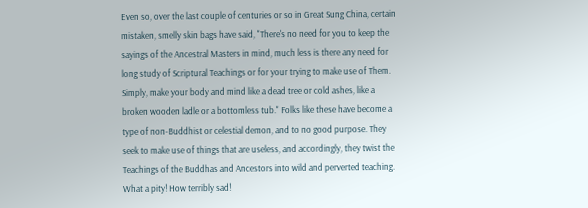Even so, over the last couple of centuries or so in Great Sung China, certain mistaken, smelly skin bags have said, "There's no need for you to keep the sayings of the Ancestral Masters in mind, much less is there any need for long study of Scriptural Teachings or for your trying to make use of Them. Simply, make your body and mind like a dead tree or cold ashes, like a broken wooden ladle or a bottomless tub." Folks like these have become a type of non-Buddhist or celestial demon, and to no good purpose. They seek to make use of things that are useless, and accordingly, they twist the Teachings of the Buddhas and Ancestors into wild and perverted teaching. What a pity! How terribly sad!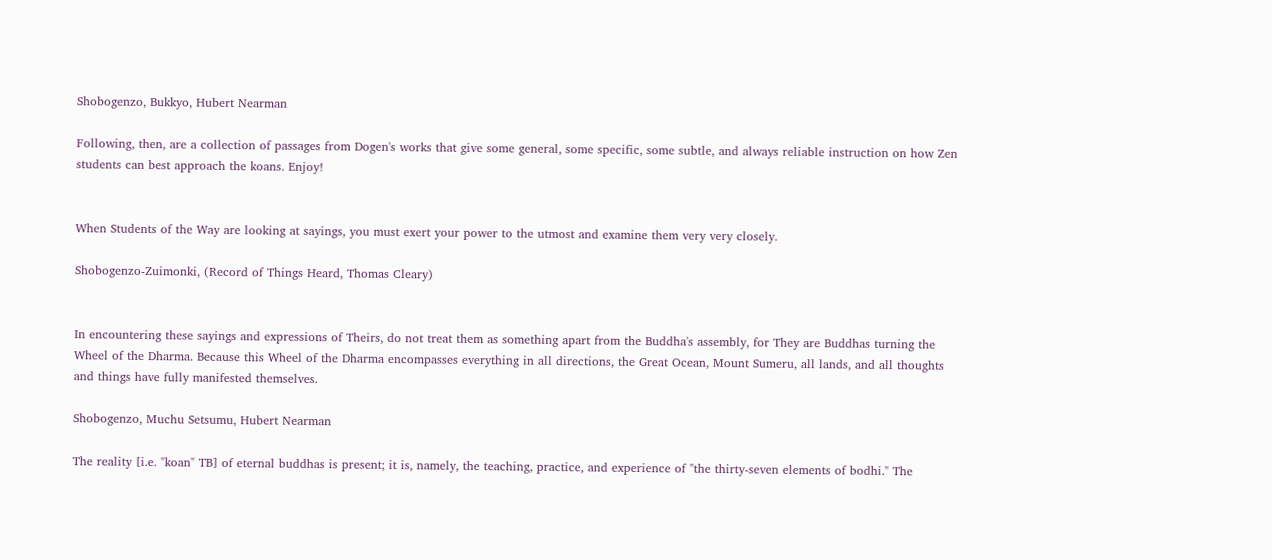Shobogenzo, Bukkyo, Hubert Nearman

Following, then, are a collection of passages from Dogen's works that give some general, some specific, some subtle, and always reliable instruction on how Zen students can best approach the koans. Enjoy!


When Students of the Way are looking at sayings, you must exert your power to the utmost and examine them very very closely.

Shobogenzo-Zuimonki, (Record of Things Heard, Thomas Cleary)


In encountering these sayings and expressions of Theirs, do not treat them as something apart from the Buddha's assembly, for They are Buddhas turning the Wheel of the Dharma. Because this Wheel of the Dharma encompasses everything in all directions, the Great Ocean, Mount Sumeru, all lands, and all thoughts and things have fully manifested themselves.

Shobogenzo, Muchu Setsumu, Hubert Nearman

The reality [i.e. "koan" TB] of eternal buddhas is present; it is, namely, the teaching, practice, and experience of "the thirty-seven elements of bodhi." The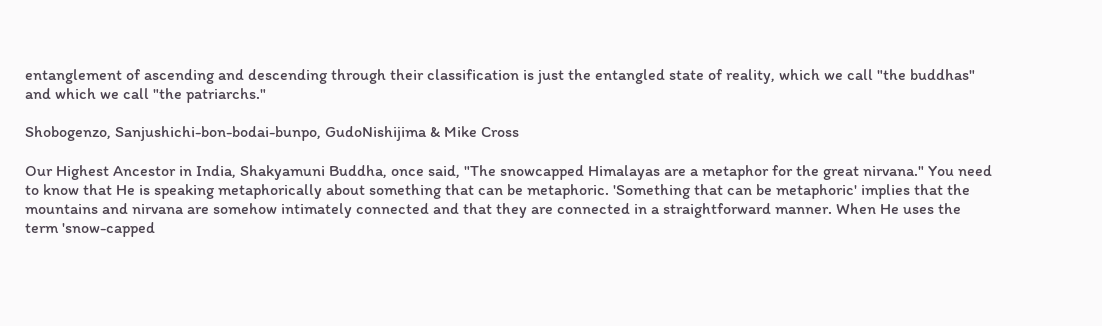entanglement of ascending and descending through their classification is just the entangled state of reality, which we call "the buddhas" and which we call "the patriarchs."

Shobogenzo, Sanjushichi-bon-bodai-bunpo, GudoNishijima & Mike Cross

Our Highest Ancestor in India, Shakyamuni Buddha, once said, "The snowcapped Himalayas are a metaphor for the great nirvana." You need to know that He is speaking metaphorically about something that can be metaphoric. 'Something that can be metaphoric' implies that the mountains and nirvana are somehow intimately connected and that they are connected in a straightforward manner. When He uses the term 'snow-capped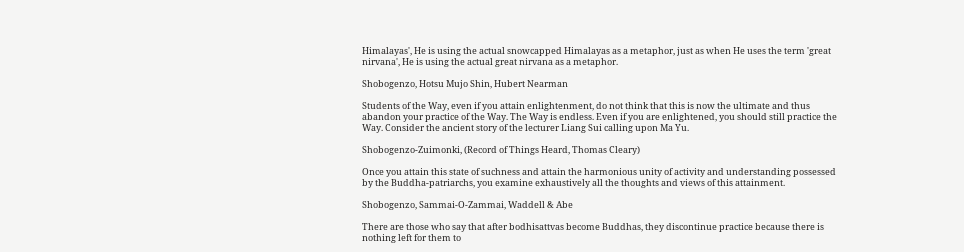Himalayas', He is using the actual snowcapped Himalayas as a metaphor, just as when He uses the term 'great nirvana', He is using the actual great nirvana as a metaphor.

Shobogenzo, Hotsu Mujo Shin, Hubert Nearman

Students of the Way, even if you attain enlightenment, do not think that this is now the ultimate and thus abandon your practice of the Way. The Way is endless. Even if you are enlightened, you should still practice the Way. Consider the ancient story of the lecturer Liang Sui calling upon Ma Yu.

Shobogenzo-Zuimonki, (Record of Things Heard, Thomas Cleary)

Once you attain this state of suchness and attain the harmonious unity of activity and understanding possessed by the Buddha-patriarchs, you examine exhaustively all the thoughts and views of this attainment.

Shobogenzo, Sammai-O-Zammai, Waddell & Abe

There are those who say that after bodhisattvas become Buddhas, they discontinue practice because there is nothing left for them to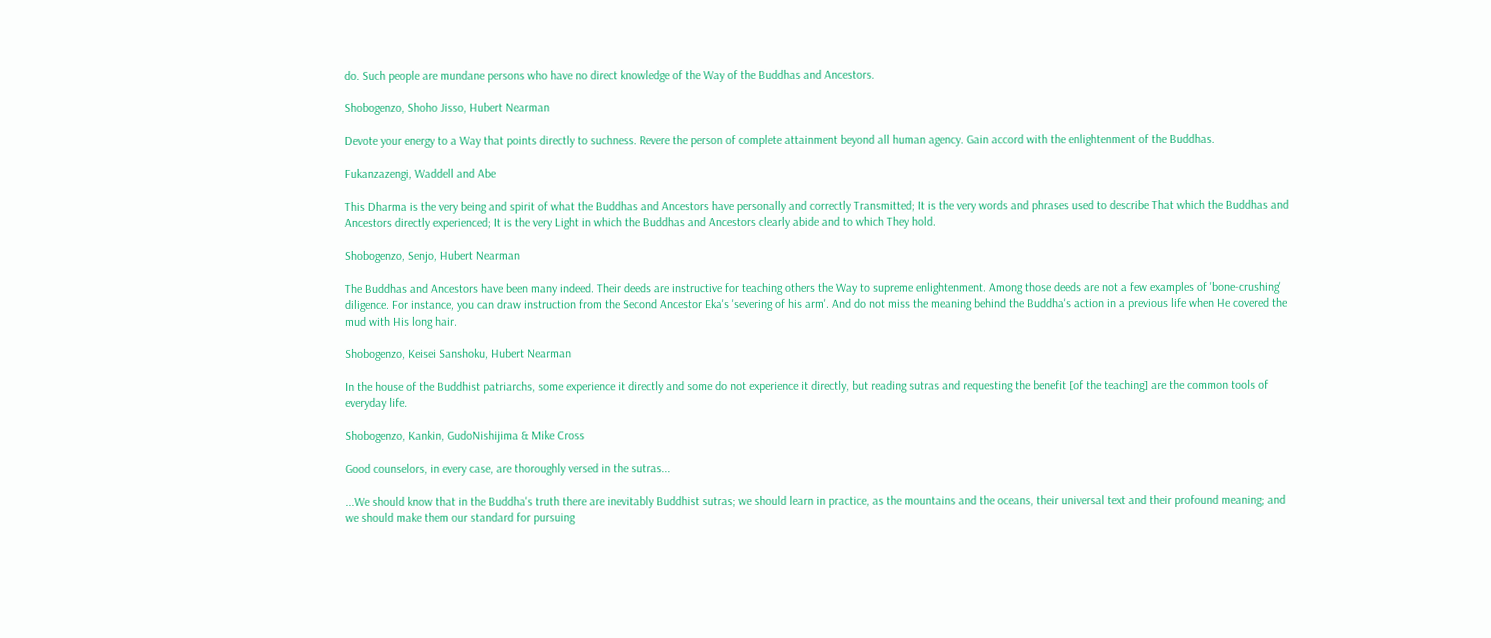do. Such people are mundane persons who have no direct knowledge of the Way of the Buddhas and Ancestors.

Shobogenzo, Shoho Jisso, Hubert Nearman

Devote your energy to a Way that points directly to suchness. Revere the person of complete attainment beyond all human agency. Gain accord with the enlightenment of the Buddhas.

Fukanzazengi, Waddell and Abe

This Dharma is the very being and spirit of what the Buddhas and Ancestors have personally and correctly Transmitted; It is the very words and phrases used to describe That which the Buddhas and Ancestors directly experienced; It is the very Light in which the Buddhas and Ancestors clearly abide and to which They hold.

Shobogenzo, Senjo, Hubert Nearman

The Buddhas and Ancestors have been many indeed. Their deeds are instructive for teaching others the Way to supreme enlightenment. Among those deeds are not a few examples of 'bone-crushing' diligence. For instance, you can draw instruction from the Second Ancestor Eka's 'severing of his arm'. And do not miss the meaning behind the Buddha's action in a previous life when He covered the mud with His long hair.

Shobogenzo, Keisei Sanshoku, Hubert Nearman

In the house of the Buddhist patriarchs, some experience it directly and some do not experience it directly, but reading sutras and requesting the benefit [of the teaching] are the common tools of everyday life.

Shobogenzo, Kankin, GudoNishijima & Mike Cross

Good counselors, in every case, are thoroughly versed in the sutras...

...We should know that in the Buddha's truth there are inevitably Buddhist sutras; we should learn in practice, as the mountains and the oceans, their universal text and their profound meaning; and we should make them our standard for pursuing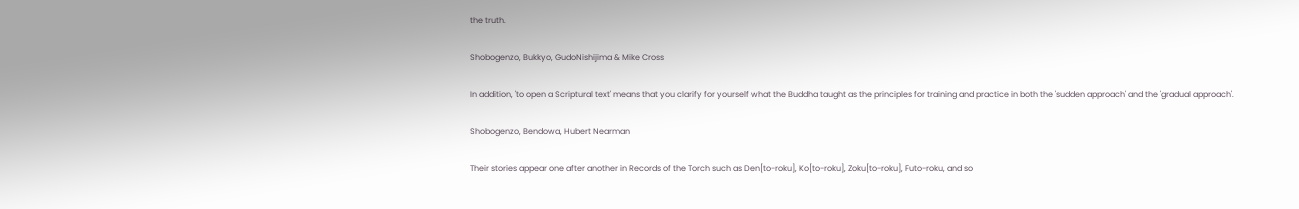the truth.

Shobogenzo, Bukkyo, GudoNishijima & Mike Cross

In addition, 'to open a Scriptural text' means that you clarify for yourself what the Buddha taught as the principles for training and practice in both the 'sudden approach' and the 'gradual approach'.

Shobogenzo, Bendowa, Hubert Nearman

Their stories appear one after another in Records of the Torch such as Den[to-roku], Ko[to-roku], Zoku[to-roku], Futo-roku, and so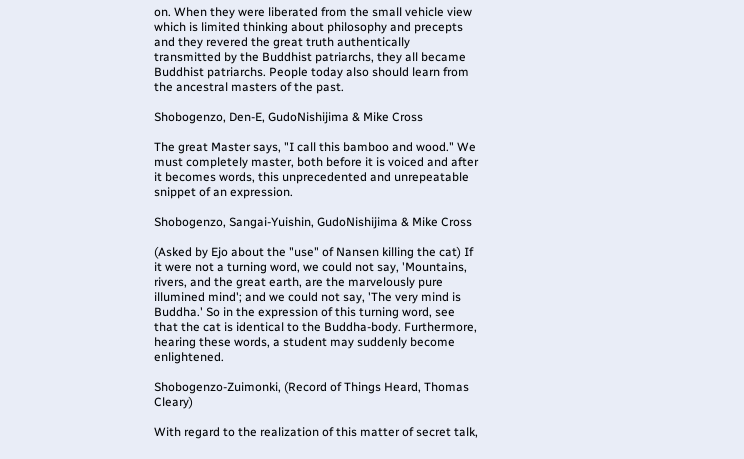on. When they were liberated from the small vehicle view which is limited thinking about philosophy and precepts and they revered the great truth authentically transmitted by the Buddhist patriarchs, they all became Buddhist patriarchs. People today also should learn from the ancestral masters of the past.

Shobogenzo, Den-E, GudoNishijima & Mike Cross

The great Master says, "I call this bamboo and wood." We must completely master, both before it is voiced and after it becomes words, this unprecedented and unrepeatable snippet of an expression.

Shobogenzo, Sangai-Yuishin, GudoNishijima & Mike Cross

(Asked by Ejo about the "use" of Nansen killing the cat) If it were not a turning word, we could not say, 'Mountains, rivers, and the great earth, are the marvelously pure illumined mind'; and we could not say, 'The very mind is Buddha.' So in the expression of this turning word, see that the cat is identical to the Buddha-body. Furthermore, hearing these words, a student may suddenly become enlightened.

Shobogenzo-Zuimonki, (Record of Things Heard, Thomas Cleary)

With regard to the realization of this matter of secret talk,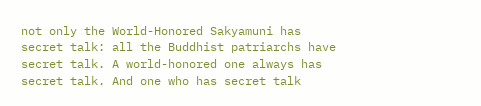not only the World-Honored Sakyamuni has secret talk: all the Buddhist patriarchs have secret talk. A world-honored one always has secret talk. And one who has secret talk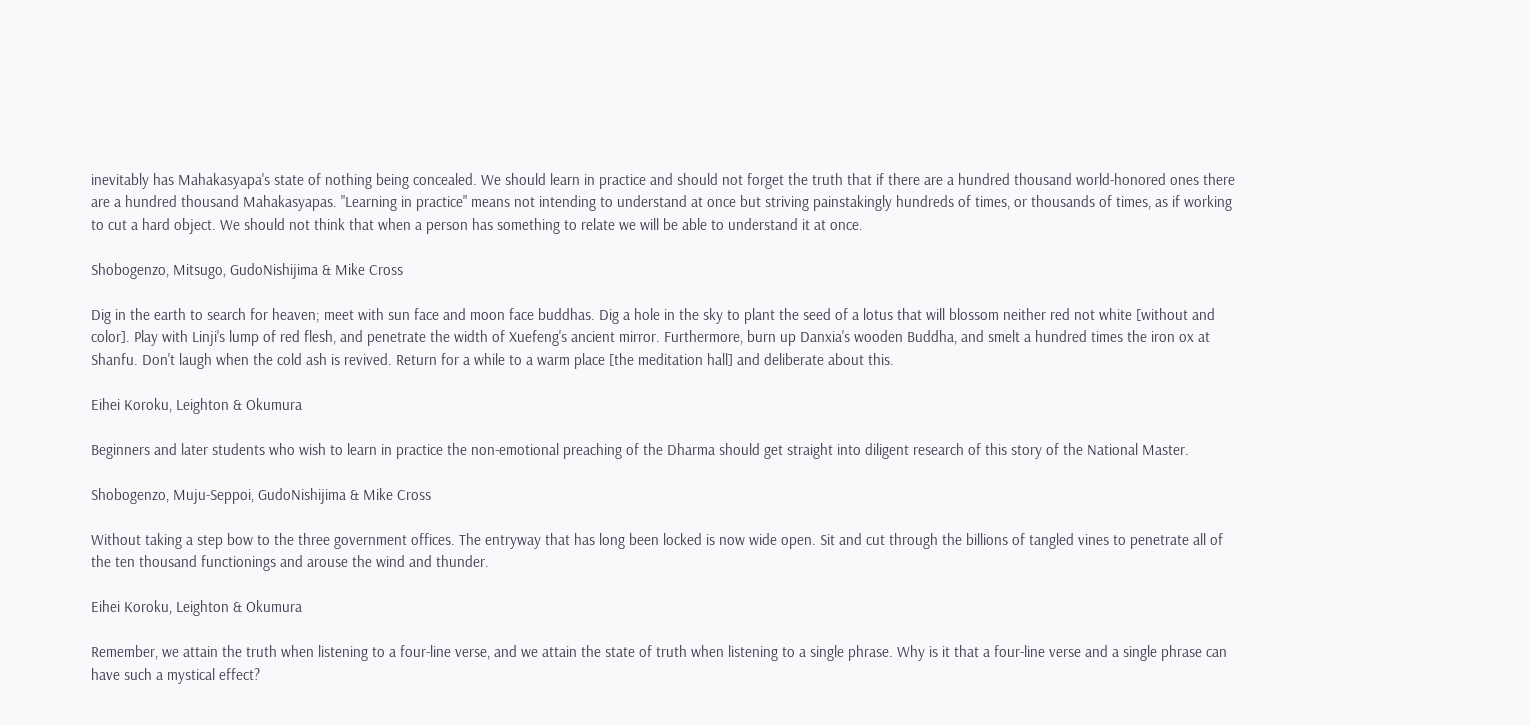inevitably has Mahakasyapa's state of nothing being concealed. We should learn in practice and should not forget the truth that if there are a hundred thousand world-honored ones there are a hundred thousand Mahakasyapas. "Learning in practice" means not intending to understand at once but striving painstakingly hundreds of times, or thousands of times, as if working to cut a hard object. We should not think that when a person has something to relate we will be able to understand it at once.

Shobogenzo, Mitsugo, GudoNishijima & Mike Cross

Dig in the earth to search for heaven; meet with sun face and moon face buddhas. Dig a hole in the sky to plant the seed of a lotus that will blossom neither red not white [without and color]. Play with Linji's lump of red flesh, and penetrate the width of Xuefeng's ancient mirror. Furthermore, burn up Danxia's wooden Buddha, and smelt a hundred times the iron ox at Shanfu. Don't laugh when the cold ash is revived. Return for a while to a warm place [the meditation hall] and deliberate about this.

Eihei Koroku, Leighton & Okumura

Beginners and later students who wish to learn in practice the non-emotional preaching of the Dharma should get straight into diligent research of this story of the National Master.

Shobogenzo, Muju-Seppoi, GudoNishijima & Mike Cross

Without taking a step bow to the three government offices. The entryway that has long been locked is now wide open. Sit and cut through the billions of tangled vines to penetrate all of the ten thousand functionings and arouse the wind and thunder.

Eihei Koroku, Leighton & Okumura

Remember, we attain the truth when listening to a four-line verse, and we attain the state of truth when listening to a single phrase. Why is it that a four-line verse and a single phrase can have such a mystical effect?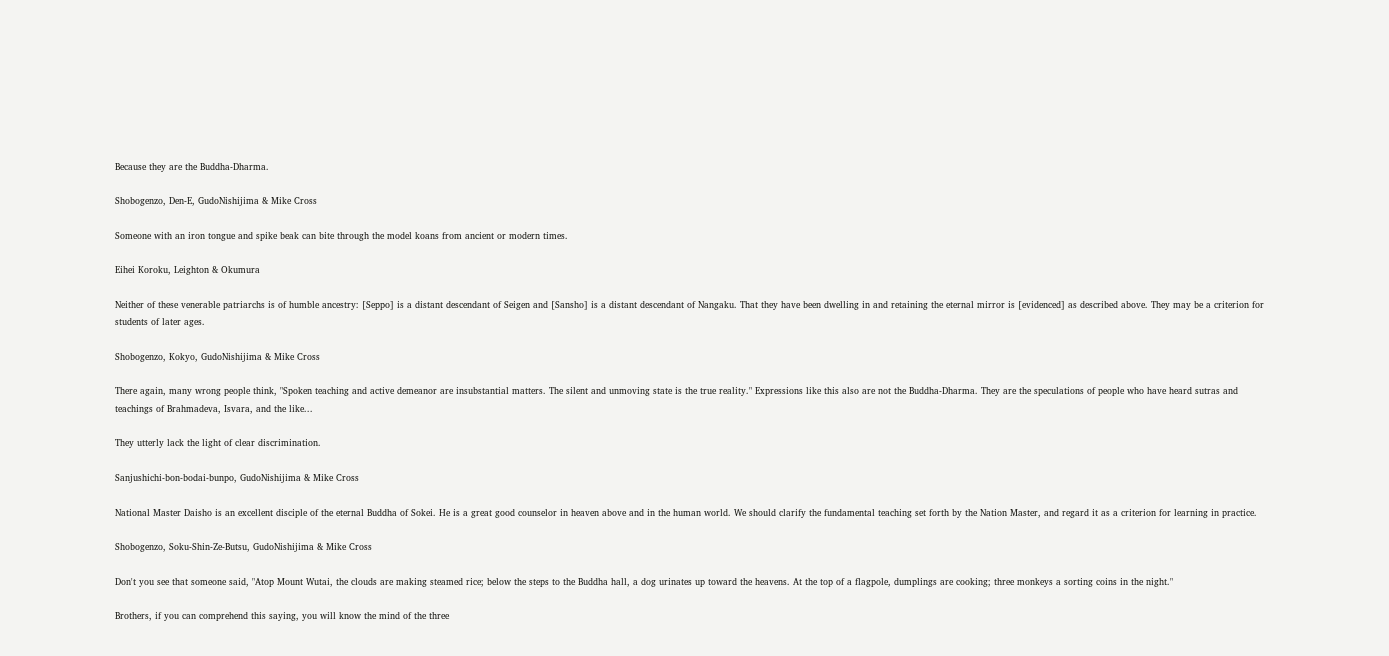Because they are the Buddha-Dharma.

Shobogenzo, Den-E, GudoNishijima & Mike Cross

Someone with an iron tongue and spike beak can bite through the model koans from ancient or modern times.

Eihei Koroku, Leighton & Okumura

Neither of these venerable patriarchs is of humble ancestry: [Seppo] is a distant descendant of Seigen and [Sansho] is a distant descendant of Nangaku. That they have been dwelling in and retaining the eternal mirror is [evidenced] as described above. They may be a criterion for students of later ages.

Shobogenzo, Kokyo, GudoNishijima & Mike Cross

There again, many wrong people think, "Spoken teaching and active demeanor are insubstantial matters. The silent and unmoving state is the true reality." Expressions like this also are not the Buddha-Dharma. They are the speculations of people who have heard sutras and teachings of Brahmadeva, Isvara, and the like...

They utterly lack the light of clear discrimination.

Sanjushichi-bon-bodai-bunpo, GudoNishijima & Mike Cross

National Master Daisho is an excellent disciple of the eternal Buddha of Sokei. He is a great good counselor in heaven above and in the human world. We should clarify the fundamental teaching set forth by the Nation Master, and regard it as a criterion for learning in practice.

Shobogenzo, Soku-Shin-Ze-Butsu, GudoNishijima & Mike Cross

Don't you see that someone said, "Atop Mount Wutai, the clouds are making steamed rice; below the steps to the Buddha hall, a dog urinates up toward the heavens. At the top of a flagpole, dumplings are cooking; three monkeys a sorting coins in the night."

Brothers, if you can comprehend this saying, you will know the mind of the three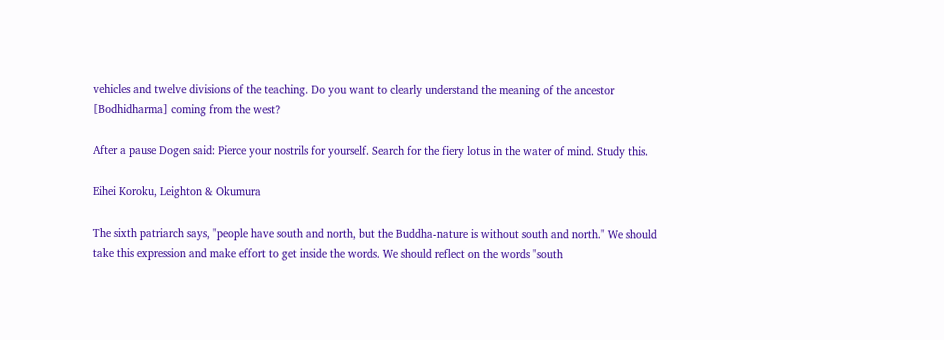vehicles and twelve divisions of the teaching. Do you want to clearly understand the meaning of the ancestor [Bodhidharma] coming from the west?

After a pause Dogen said: Pierce your nostrils for yourself. Search for the fiery lotus in the water of mind. Study this.

Eihei Koroku, Leighton & Okumura

The sixth patriarch says, "people have south and north, but the Buddha-nature is without south and north." We should take this expression and make effort to get inside the words. We should reflect on the words "south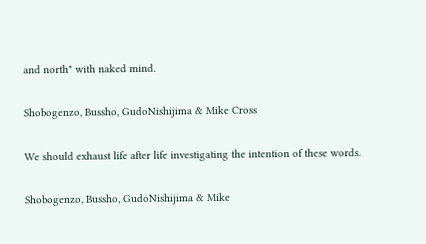and north" with naked mind.

Shobogenzo, Bussho, GudoNishijima & Mike Cross

We should exhaust life after life investigating the intention of these words.

Shobogenzo, Bussho, GudoNishijima & Mike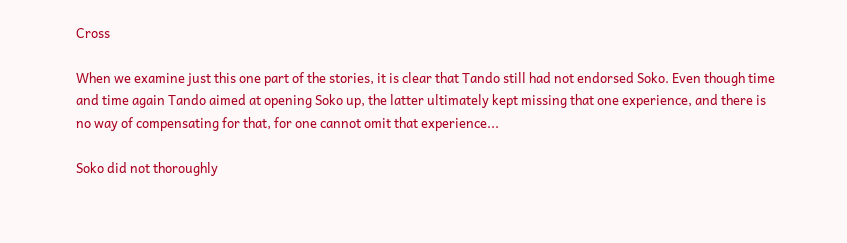Cross

When we examine just this one part of the stories, it is clear that Tando still had not endorsed Soko. Even though time and time again Tando aimed at opening Soko up, the latter ultimately kept missing that one experience, and there is no way of compensating for that, for one cannot omit that experience...

Soko did not thoroughly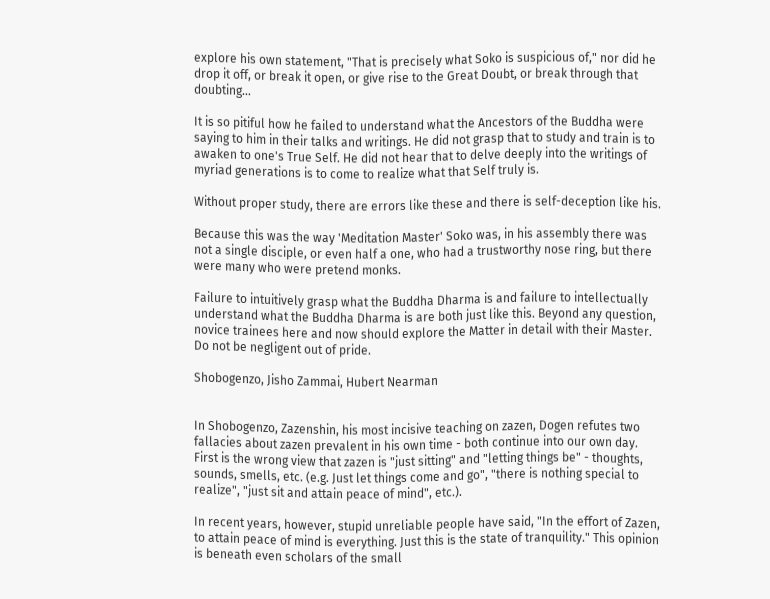explore his own statement, "That is precisely what Soko is suspicious of," nor did he drop it off, or break it open, or give rise to the Great Doubt, or break through that doubting...

It is so pitiful how he failed to understand what the Ancestors of the Buddha were saying to him in their talks and writings. He did not grasp that to study and train is to awaken to one's True Self. He did not hear that to delve deeply into the writings of myriad generations is to come to realize what that Self truly is.

Without proper study, there are errors like these and there is self-deception like his.

Because this was the way 'Meditation Master' Soko was, in his assembly there was not a single disciple, or even half a one, who had a trustworthy nose ring, but there were many who were pretend monks.

Failure to intuitively grasp what the Buddha Dharma is and failure to intellectually understand what the Buddha Dharma is are both just like this. Beyond any question, novice trainees here and now should explore the Matter in detail with their Master. Do not be negligent out of pride.

Shobogenzo, Jisho Zammai, Hubert Nearman


In Shobogenzo, Zazenshin, his most incisive teaching on zazen, Dogen refutes two fallacies about zazen prevalent in his own time - both continue into our own day. First is the wrong view that zazen is "just sitting" and "letting things be" - thoughts, sounds, smells, etc. (e.g. Just let things come and go", "there is nothing special to realize", "just sit and attain peace of mind", etc.).

In recent years, however, stupid unreliable people have said, "In the effort of Zazen, to attain peace of mind is everything. Just this is the state of tranquility." This opinion is beneath even scholars of the small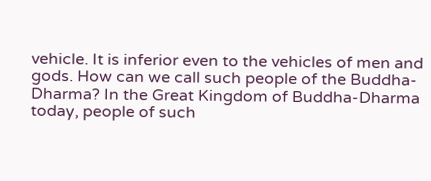vehicle. It is inferior even to the vehicles of men and gods. How can we call such people of the Buddha-Dharma? In the Great Kingdom of Buddha-Dharma today, people of such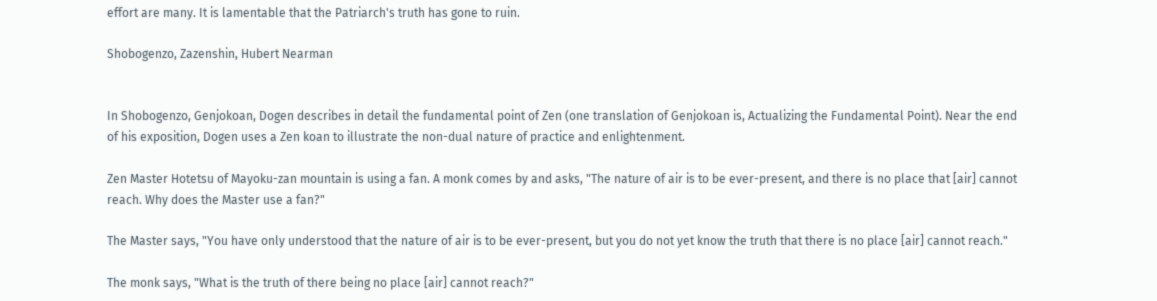effort are many. It is lamentable that the Patriarch's truth has gone to ruin.

Shobogenzo, Zazenshin, Hubert Nearman


In Shobogenzo, Genjokoan, Dogen describes in detail the fundamental point of Zen (one translation of Genjokoan is, Actualizing the Fundamental Point). Near the end of his exposition, Dogen uses a Zen koan to illustrate the non-dual nature of practice and enlightenment.

Zen Master Hotetsu of Mayoku-zan mountain is using a fan. A monk comes by and asks, "The nature of air is to be ever-present, and there is no place that [air] cannot reach. Why does the Master use a fan?"

The Master says, "You have only understood that the nature of air is to be ever-present, but you do not yet know the truth that there is no place [air] cannot reach."

The monk says, "What is the truth of there being no place [air] cannot reach?"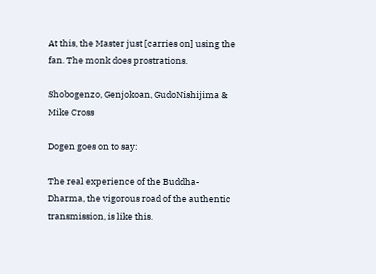At this, the Master just [carries on] using the fan. The monk does prostrations.

Shobogenzo, Genjokoan, GudoNishijima & Mike Cross

Dogen goes on to say:

The real experience of the Buddha-Dharma, the vigorous road of the authentic transmission, is like this.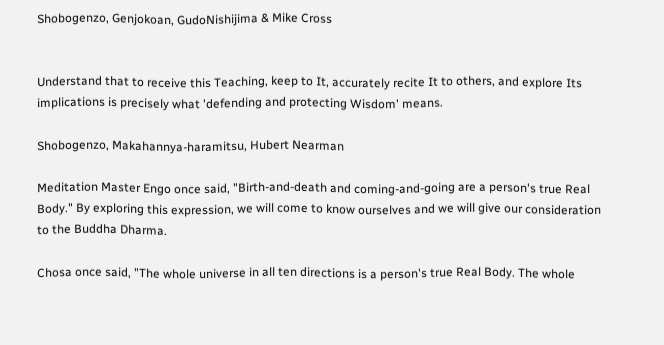Shobogenzo, Genjokoan, GudoNishijima & Mike Cross


Understand that to receive this Teaching, keep to It, accurately recite It to others, and explore Its implications is precisely what 'defending and protecting Wisdom' means.

Shobogenzo, Makahannya-haramitsu, Hubert Nearman

Meditation Master Engo once said, "Birth-and-death and coming-and-going are a person's true Real Body." By exploring this expression, we will come to know ourselves and we will give our consideration to the Buddha Dharma.

Chosa once said, "The whole universe in all ten directions is a person's true Real Body. The whole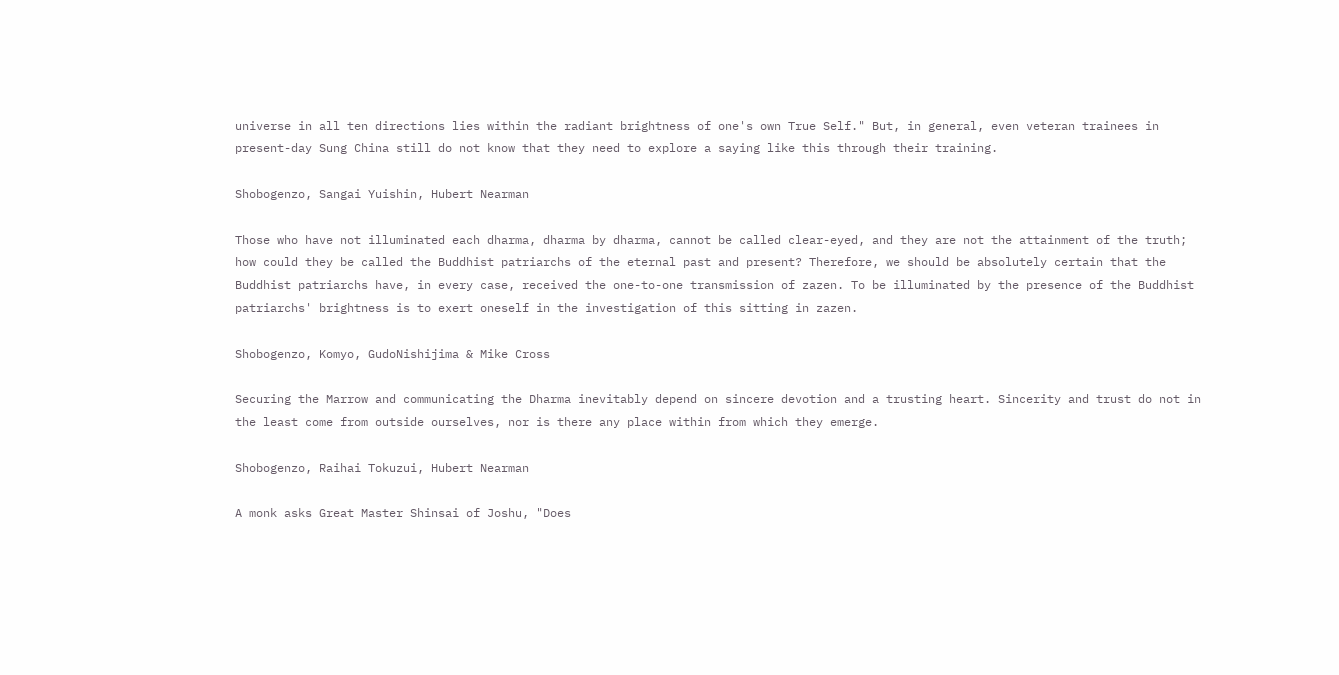universe in all ten directions lies within the radiant brightness of one's own True Self." But, in general, even veteran trainees in present-day Sung China still do not know that they need to explore a saying like this through their training.

Shobogenzo, Sangai Yuishin, Hubert Nearman

Those who have not illuminated each dharma, dharma by dharma, cannot be called clear-eyed, and they are not the attainment of the truth; how could they be called the Buddhist patriarchs of the eternal past and present? Therefore, we should be absolutely certain that the Buddhist patriarchs have, in every case, received the one-to-one transmission of zazen. To be illuminated by the presence of the Buddhist patriarchs' brightness is to exert oneself in the investigation of this sitting in zazen.

Shobogenzo, Komyo, GudoNishijima & Mike Cross

Securing the Marrow and communicating the Dharma inevitably depend on sincere devotion and a trusting heart. Sincerity and trust do not in the least come from outside ourselves, nor is there any place within from which they emerge.

Shobogenzo, Raihai Tokuzui, Hubert Nearman

A monk asks Great Master Shinsai of Joshu, "Does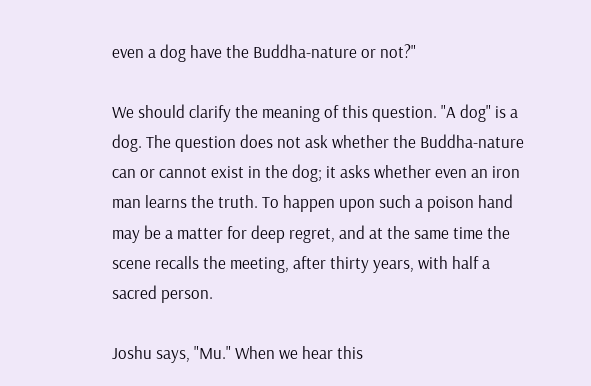even a dog have the Buddha-nature or not?"

We should clarify the meaning of this question. "A dog" is a dog. The question does not ask whether the Buddha-nature can or cannot exist in the dog; it asks whether even an iron man learns the truth. To happen upon such a poison hand may be a matter for deep regret, and at the same time the scene recalls the meeting, after thirty years, with half a sacred person.

Joshu says, "Mu." When we hear this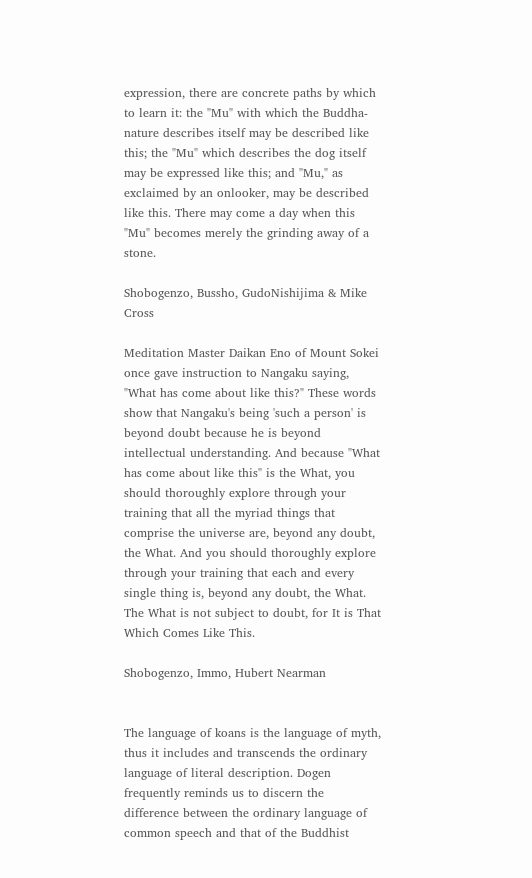expression, there are concrete paths by which to learn it: the "Mu" with which the Buddha-nature describes itself may be described like this; the "Mu" which describes the dog itself may be expressed like this; and "Mu," as exclaimed by an onlooker, may be described like this. There may come a day when this "Mu" becomes merely the grinding away of a stone.

Shobogenzo, Bussho, GudoNishijima & Mike Cross

Meditation Master Daikan Eno of Mount Sokei once gave instruction to Nangaku saying, "What has come about like this?" These words show that Nangaku's being 'such a person' is beyond doubt because he is beyond intellectual understanding. And because "What has come about like this" is the What, you should thoroughly explore through your training that all the myriad things that comprise the universe are, beyond any doubt, the What. And you should thoroughly explore through your training that each and every single thing is, beyond any doubt, the What. The What is not subject to doubt, for It is That Which Comes Like This.

Shobogenzo, Immo, Hubert Nearman


The language of koans is the language of myth, thus it includes and transcends the ordinary language of literal description. Dogen frequently reminds us to discern the difference between the ordinary language of common speech and that of the Buddhist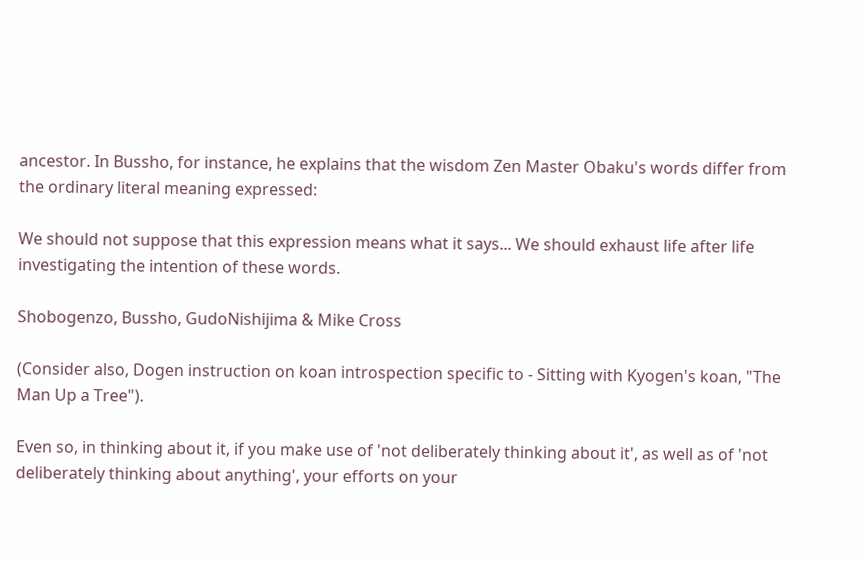ancestor. In Bussho, for instance, he explains that the wisdom Zen Master Obaku's words differ from the ordinary literal meaning expressed:

We should not suppose that this expression means what it says... We should exhaust life after life investigating the intention of these words.

Shobogenzo, Bussho, GudoNishijima & Mike Cross

(Consider also, Dogen instruction on koan introspection specific to - Sitting with Kyogen's koan, "The Man Up a Tree").

Even so, in thinking about it, if you make use of 'not deliberately thinking about it', as well as of 'not deliberately thinking about anything', your efforts on your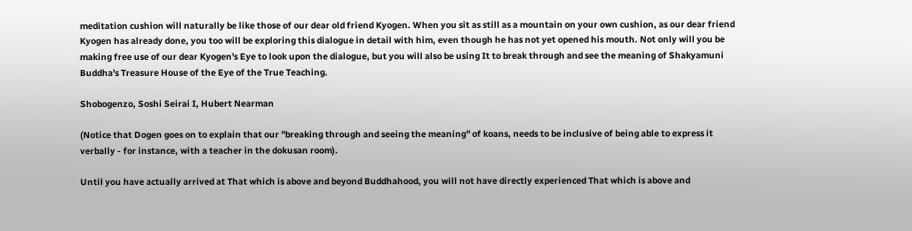meditation cushion will naturally be like those of our dear old friend Kyogen. When you sit as still as a mountain on your own cushion, as our dear friend Kyogen has already done, you too will be exploring this dialogue in detail with him, even though he has not yet opened his mouth. Not only will you be making free use of our dear Kyogen's Eye to look upon the dialogue, but you will also be using It to break through and see the meaning of Shakyamuni Buddha's Treasure House of the Eye of the True Teaching.

Shobogenzo, Soshi Seirai I, Hubert Nearman

(Notice that Dogen goes on to explain that our "breaking through and seeing the meaning" of koans, needs to be inclusive of being able to express it verbally - for instance, with a teacher in the dokusan room).

Until you have actually arrived at That which is above and beyond Buddhahood, you will not have directly experienced That which is above and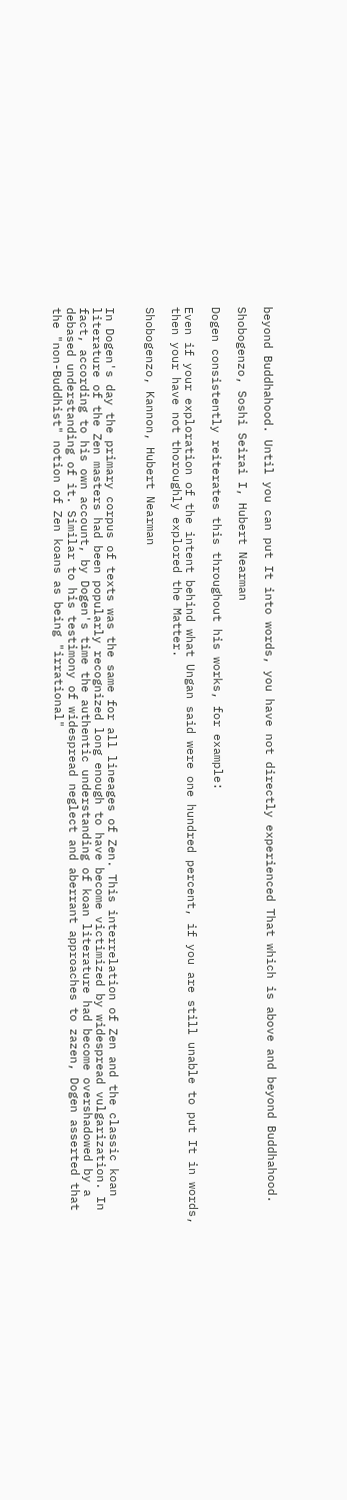beyond Buddhahood. Until you can put It into words, you have not directly experienced That which is above and beyond Buddhahood.

Shobogenzo, Soshi Seirai I, Hubert Nearman

Dogen consistently reiterates this throughout his works, for example:

Even if your exploration of the intent behind what Ungan said were one hundred percent, if you are still unable to put It in words, then your have not thoroughly explored the Matter.

Shobogenzo, Kannon, Hubert Nearman


In Dogen's day the primary corpus of texts was the same for all lineages of Zen. This interrelation of Zen and the classic koan literature of the Zen masters had been popularly recognized long enough to have become victimized by widespread vulgarization. In fact, according to his own account, by Dogen's time the authentic understanding of koan literature had become overshadowed by a debased understanding of it. Similar to his testimony of widespread neglect and aberrant approaches to zazen, Dogen asserted that the "non-Buddhist" notion of Zen koans as being "irrational"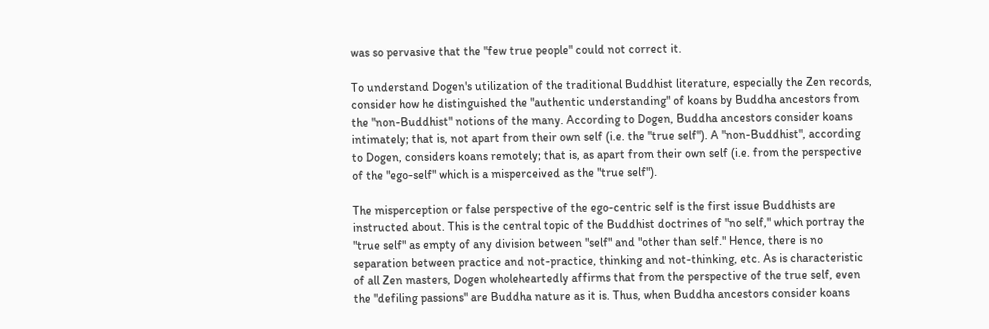was so pervasive that the "few true people" could not correct it.

To understand Dogen's utilization of the traditional Buddhist literature, especially the Zen records, consider how he distinguished the "authentic understanding" of koans by Buddha ancestors from the "non-Buddhist" notions of the many. According to Dogen, Buddha ancestors consider koans intimately; that is, not apart from their own self (i.e. the "true self"). A "non-Buddhist", according to Dogen, considers koans remotely; that is, as apart from their own self (i.e. from the perspective of the "ego-self" which is a misperceived as the "true self").

The misperception or false perspective of the ego-centric self is the first issue Buddhists are instructed about. This is the central topic of the Buddhist doctrines of "no self," which portray the "true self" as empty of any division between "self" and "other than self." Hence, there is no separation between practice and not-practice, thinking and not-thinking, etc. As is characteristic of all Zen masters, Dogen wholeheartedly affirms that from the perspective of the true self, even the "defiling passions" are Buddha nature as it is. Thus, when Buddha ancestors consider koans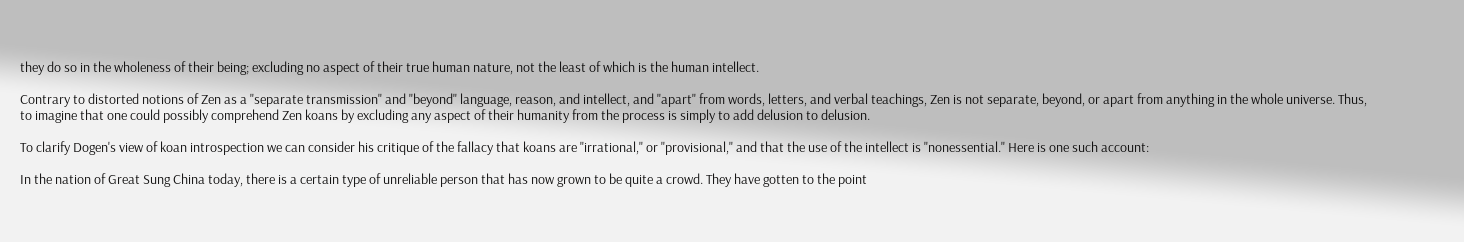they do so in the wholeness of their being; excluding no aspect of their true human nature, not the least of which is the human intellect.

Contrary to distorted notions of Zen as a "separate transmission" and "beyond" language, reason, and intellect, and "apart" from words, letters, and verbal teachings, Zen is not separate, beyond, or apart from anything in the whole universe. Thus, to imagine that one could possibly comprehend Zen koans by excluding any aspect of their humanity from the process is simply to add delusion to delusion.

To clarify Dogen's view of koan introspection we can consider his critique of the fallacy that koans are "irrational," or "provisional," and that the use of the intellect is "nonessential." Here is one such account:

In the nation of Great Sung China today, there is a certain type of unreliable person that has now grown to be quite a crowd. They have gotten to the point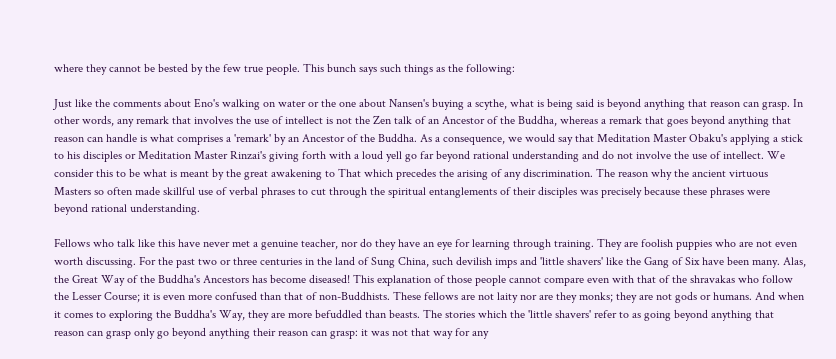where they cannot be bested by the few true people. This bunch says such things as the following:

Just like the comments about Eno's walking on water or the one about Nansen's buying a scythe, what is being said is beyond anything that reason can grasp. In other words, any remark that involves the use of intellect is not the Zen talk of an Ancestor of the Buddha, whereas a remark that goes beyond anything that reason can handle is what comprises a 'remark' by an Ancestor of the Buddha. As a consequence, we would say that Meditation Master Obaku's applying a stick to his disciples or Meditation Master Rinzai's giving forth with a loud yell go far beyond rational understanding and do not involve the use of intellect. We consider this to be what is meant by the great awakening to That which precedes the arising of any discrimination. The reason why the ancient virtuous Masters so often made skillful use of verbal phrases to cut through the spiritual entanglements of their disciples was precisely because these phrases were beyond rational understanding.

Fellows who talk like this have never met a genuine teacher, nor do they have an eye for learning through training. They are foolish puppies who are not even worth discussing. For the past two or three centuries in the land of Sung China, such devilish imps and 'little shavers' like the Gang of Six have been many. Alas, the Great Way of the Buddha's Ancestors has become diseased! This explanation of those people cannot compare even with that of the shravakas who follow the Lesser Course; it is even more confused than that of non-Buddhists. These fellows are not laity nor are they monks; they are not gods or humans. And when it comes to exploring the Buddha's Way, they are more befuddled than beasts. The stories which the 'little shavers' refer to as going beyond anything that reason can grasp only go beyond anything their reason can grasp: it was not that way for any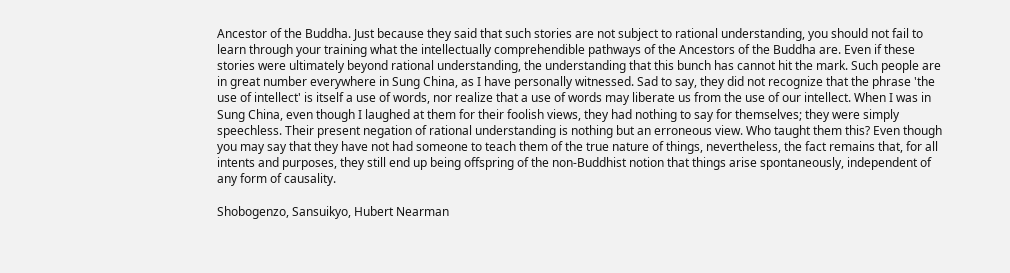Ancestor of the Buddha. Just because they said that such stories are not subject to rational understanding, you should not fail to learn through your training what the intellectually comprehendible pathways of the Ancestors of the Buddha are. Even if these stories were ultimately beyond rational understanding, the understanding that this bunch has cannot hit the mark. Such people are in great number everywhere in Sung China, as I have personally witnessed. Sad to say, they did not recognize that the phrase 'the use of intellect' is itself a use of words, nor realize that a use of words may liberate us from the use of our intellect. When I was in Sung China, even though I laughed at them for their foolish views, they had nothing to say for themselves; they were simply speechless. Their present negation of rational understanding is nothing but an erroneous view. Who taught them this? Even though you may say that they have not had someone to teach them of the true nature of things, nevertheless, the fact remains that, for all intents and purposes, they still end up being offspring of the non-Buddhist notion that things arise spontaneously, independent of any form of causality.

Shobogenzo, Sansuikyo, Hubert Nearman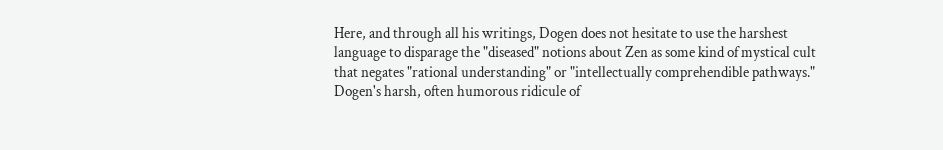Here, and through all his writings, Dogen does not hesitate to use the harshest language to disparage the "diseased" notions about Zen as some kind of mystical cult that negates "rational understanding" or "intellectually comprehendible pathways." Dogen's harsh, often humorous ridicule of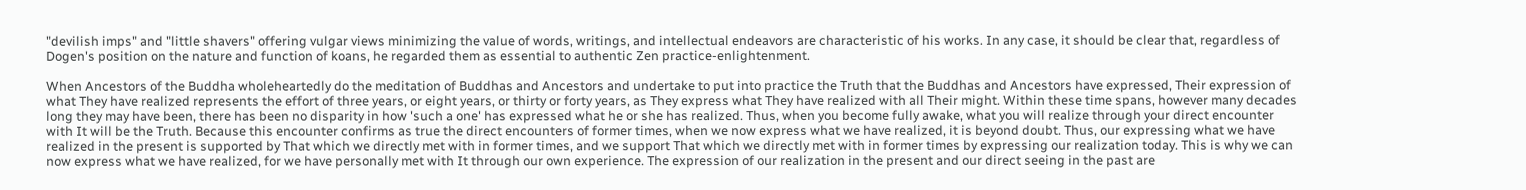"devilish imps" and "little shavers" offering vulgar views minimizing the value of words, writings, and intellectual endeavors are characteristic of his works. In any case, it should be clear that, regardless of Dogen's position on the nature and function of koans, he regarded them as essential to authentic Zen practice-enlightenment.

When Ancestors of the Buddha wholeheartedly do the meditation of Buddhas and Ancestors and undertake to put into practice the Truth that the Buddhas and Ancestors have expressed, Their expression of what They have realized represents the effort of three years, or eight years, or thirty or forty years, as They express what They have realized with all Their might. Within these time spans, however many decades long they may have been, there has been no disparity in how 'such a one' has expressed what he or she has realized. Thus, when you become fully awake, what you will realize through your direct encounter with It will be the Truth. Because this encounter confirms as true the direct encounters of former times, when we now express what we have realized, it is beyond doubt. Thus, our expressing what we have realized in the present is supported by That which we directly met with in former times, and we support That which we directly met with in former times by expressing our realization today. This is why we can now express what we have realized, for we have personally met with It through our own experience. The expression of our realization in the present and our direct seeing in the past are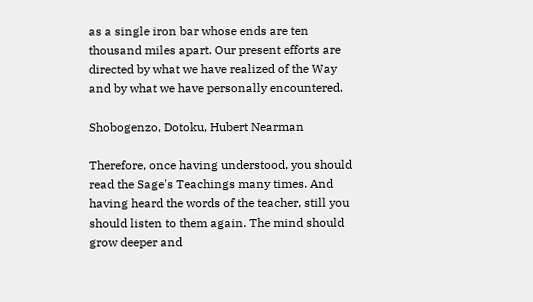as a single iron bar whose ends are ten thousand miles apart. Our present efforts are directed by what we have realized of the Way and by what we have personally encountered.

Shobogenzo, Dotoku, Hubert Nearman

Therefore, once having understood, you should read the Sage's Teachings many times. And having heard the words of the teacher, still you should listen to them again. The mind should grow deeper and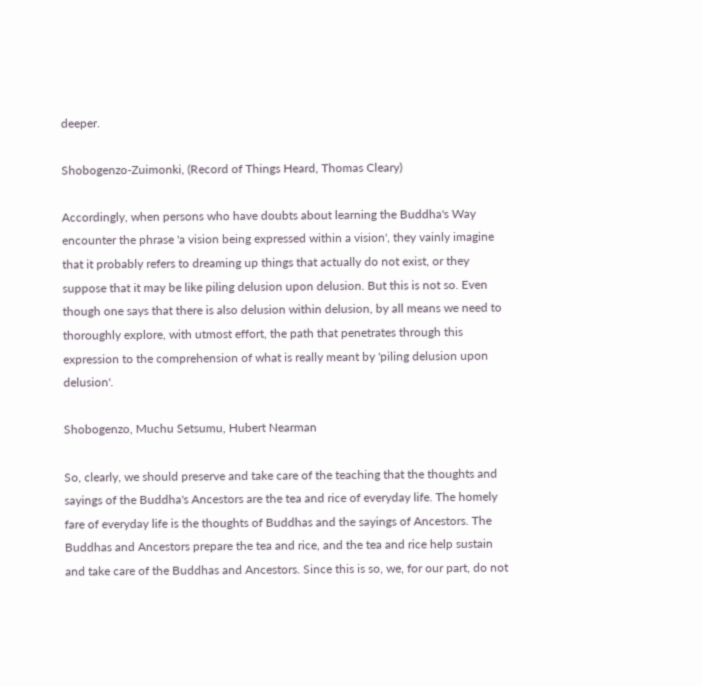deeper.

Shobogenzo-Zuimonki, (Record of Things Heard, Thomas Cleary)

Accordingly, when persons who have doubts about learning the Buddha's Way encounter the phrase 'a vision being expressed within a vision', they vainly imagine that it probably refers to dreaming up things that actually do not exist, or they suppose that it may be like piling delusion upon delusion. But this is not so. Even though one says that there is also delusion within delusion, by all means we need to thoroughly explore, with utmost effort, the path that penetrates through this expression to the comprehension of what is really meant by 'piling delusion upon delusion'.

Shobogenzo, Muchu Setsumu, Hubert Nearman

So, clearly, we should preserve and take care of the teaching that the thoughts and sayings of the Buddha's Ancestors are the tea and rice of everyday life. The homely fare of everyday life is the thoughts of Buddhas and the sayings of Ancestors. The Buddhas and Ancestors prepare the tea and rice, and the tea and rice help sustain and take care of the Buddhas and Ancestors. Since this is so, we, for our part, do not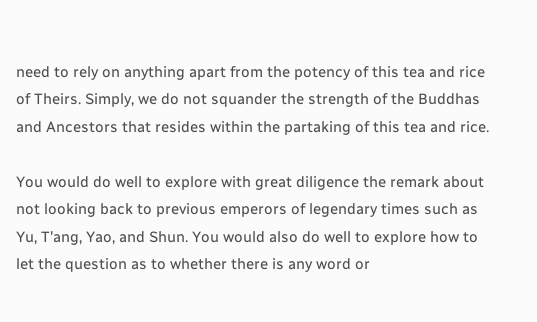need to rely on anything apart from the potency of this tea and rice of Theirs. Simply, we do not squander the strength of the Buddhas and Ancestors that resides within the partaking of this tea and rice.

You would do well to explore with great diligence the remark about not looking back to previous emperors of legendary times such as Yu, T'ang, Yao, and Shun. You would also do well to explore how to let the question as to whether there is any word or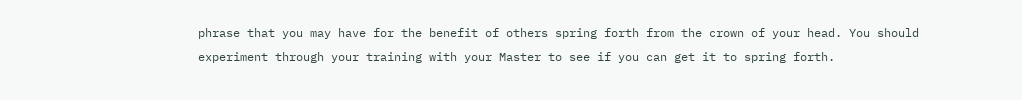phrase that you may have for the benefit of others spring forth from the crown of your head. You should experiment through your training with your Master to see if you can get it to spring forth.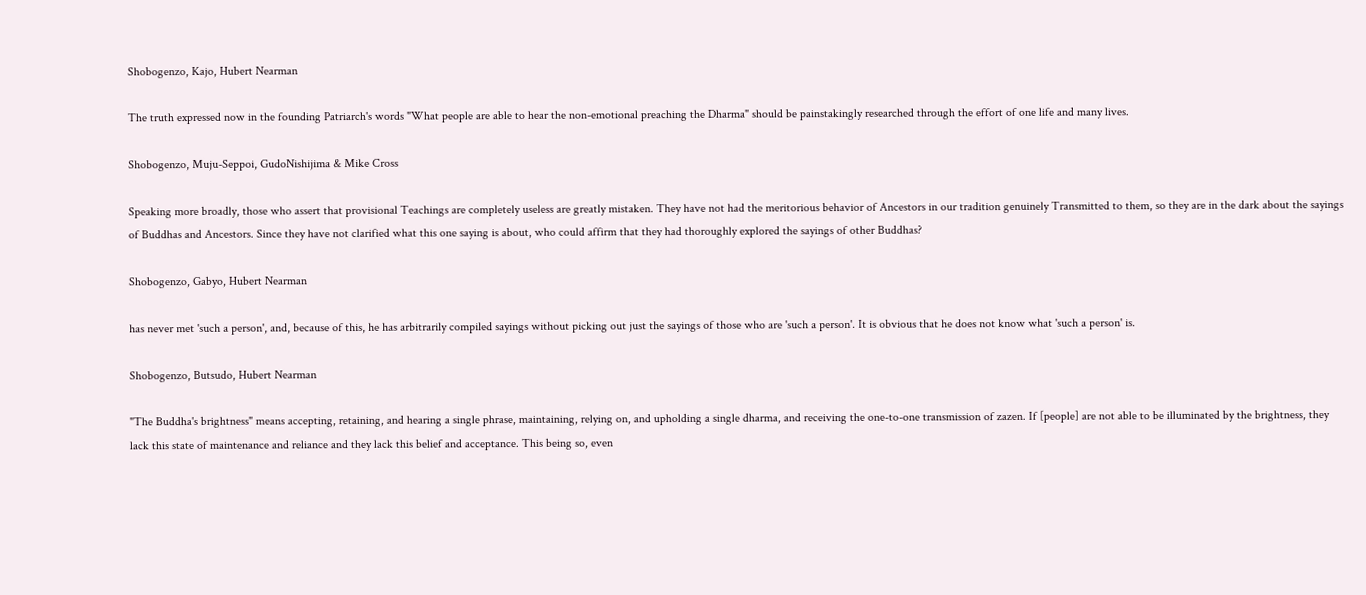Shobogenzo, Kajo, Hubert Nearman

The truth expressed now in the founding Patriarch's words "What people are able to hear the non-emotional preaching the Dharma" should be painstakingly researched through the effort of one life and many lives.

Shobogenzo, Muju-Seppoi, GudoNishijima & Mike Cross

Speaking more broadly, those who assert that provisional Teachings are completely useless are greatly mistaken. They have not had the meritorious behavior of Ancestors in our tradition genuinely Transmitted to them, so they are in the dark about the sayings of Buddhas and Ancestors. Since they have not clarified what this one saying is about, who could affirm that they had thoroughly explored the sayings of other Buddhas?

Shobogenzo, Gabyo, Hubert Nearman

has never met 'such a person', and, because of this, he has arbitrarily compiled sayings without picking out just the sayings of those who are 'such a person'. It is obvious that he does not know what 'such a person' is.

Shobogenzo, Butsudo, Hubert Nearman

"The Buddha's brightness" means accepting, retaining, and hearing a single phrase, maintaining, relying on, and upholding a single dharma, and receiving the one-to-one transmission of zazen. If [people] are not able to be illuminated by the brightness, they lack this state of maintenance and reliance and they lack this belief and acceptance. This being so, even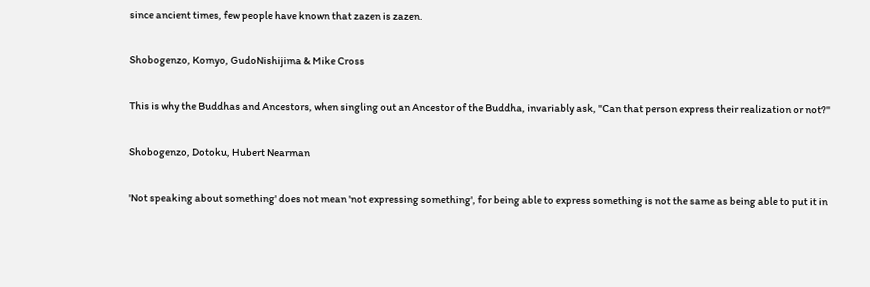since ancient times, few people have known that zazen is zazen.

Shobogenzo, Komyo, GudoNishijima & Mike Cross

This is why the Buddhas and Ancestors, when singling out an Ancestor of the Buddha, invariably ask, "Can that person express their realization or not?"

Shobogenzo, Dotoku, Hubert Nearman

'Not speaking about something' does not mean 'not expressing something', for being able to express something is not the same as being able to put it in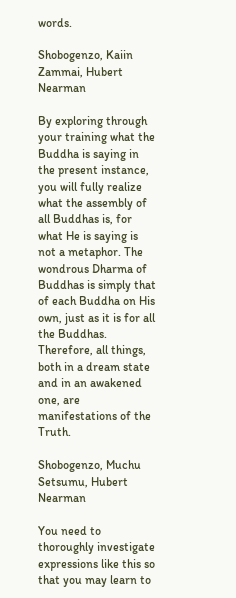words.

Shobogenzo, Kaiin Zammai, Hubert Nearman

By exploring through your training what the Buddha is saying in the present instance, you will fully realize what the assembly of all Buddhas is, for what He is saying is not a metaphor. The wondrous Dharma of Buddhas is simply that of each Buddha on His own, just as it is for all the Buddhas. Therefore, all things, both in a dream state and in an awakened one, are manifestations of the Truth.

Shobogenzo, Muchu Setsumu, Hubert Nearman

You need to thoroughly investigate expressions like this so that you may learn to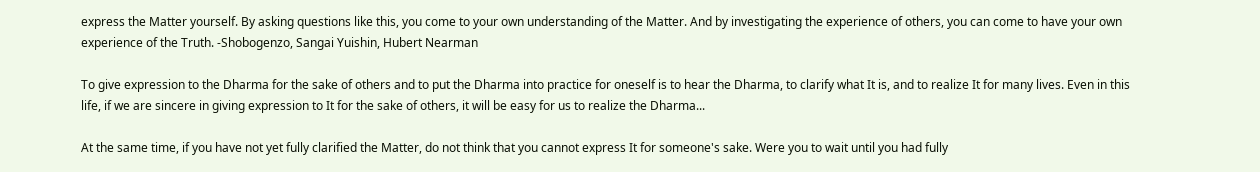express the Matter yourself. By asking questions like this, you come to your own understanding of the Matter. And by investigating the experience of others, you can come to have your own experience of the Truth. -Shobogenzo, Sangai Yuishin, Hubert Nearman

To give expression to the Dharma for the sake of others and to put the Dharma into practice for oneself is to hear the Dharma, to clarify what It is, and to realize It for many lives. Even in this life, if we are sincere in giving expression to It for the sake of others, it will be easy for us to realize the Dharma...

At the same time, if you have not yet fully clarified the Matter, do not think that you cannot express It for someone's sake. Were you to wait until you had fully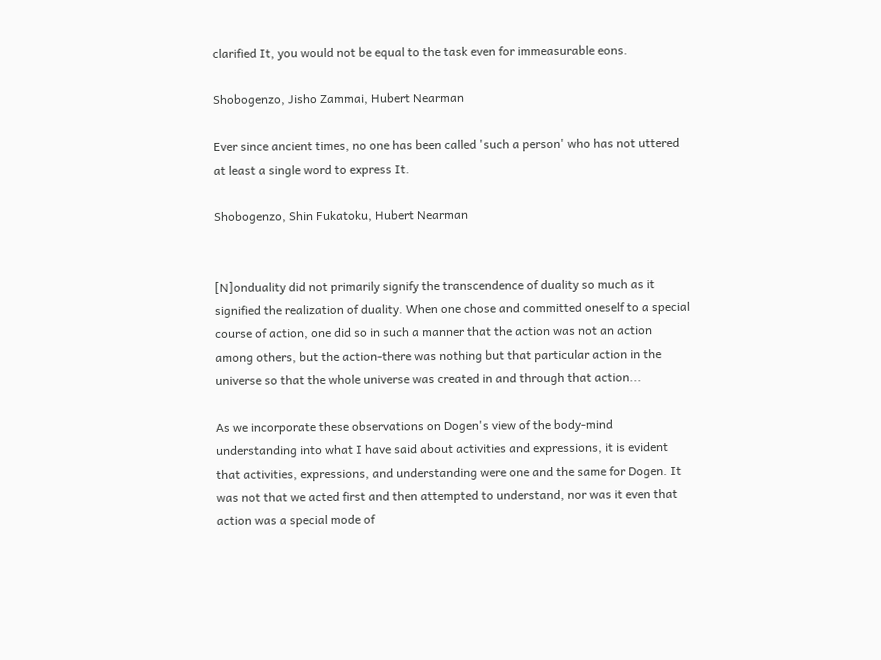clarified It, you would not be equal to the task even for immeasurable eons.

Shobogenzo, Jisho Zammai, Hubert Nearman

Ever since ancient times, no one has been called 'such a person' who has not uttered at least a single word to express It.

Shobogenzo, Shin Fukatoku, Hubert Nearman


[N]onduality did not primarily signify the transcendence of duality so much as it signified the realization of duality. When one chose and committed oneself to a special course of action, one did so in such a manner that the action was not an action among others, but the action-there was nothing but that particular action in the universe so that the whole universe was created in and through that action...

As we incorporate these observations on Dogen's view of the body-mind understanding into what I have said about activities and expressions, it is evident that activities, expressions, and understanding were one and the same for Dogen. It was not that we acted first and then attempted to understand, nor was it even that action was a special mode of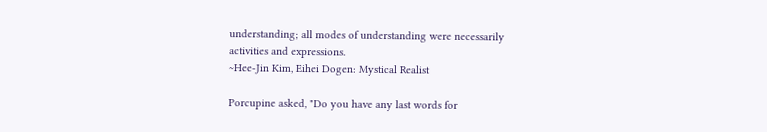understanding; all modes of understanding were necessarily activities and expressions.
~Hee-Jin Kim, Eihei Dogen: Mystical Realist

Porcupine asked, "Do you have any last words for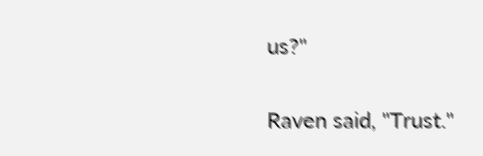us?"

Raven said, "Trust."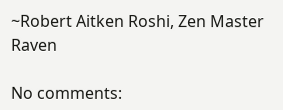~Robert Aitken Roshi, Zen Master Raven

No comments: